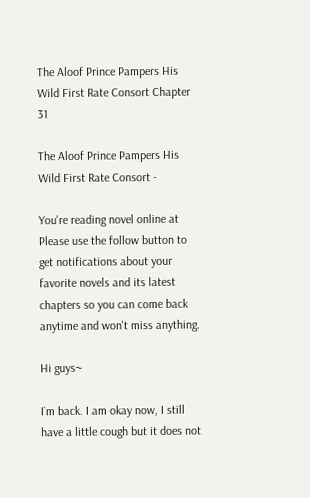The Aloof Prince Pampers His Wild First Rate Consort Chapter 31

The Aloof Prince Pampers His Wild First Rate Consort -

You're reading novel online at Please use the follow button to get notifications about your favorite novels and its latest chapters so you can come back anytime and won't miss anything.

Hi guys~

I`m back. I am okay now, I still have a little cough but it does not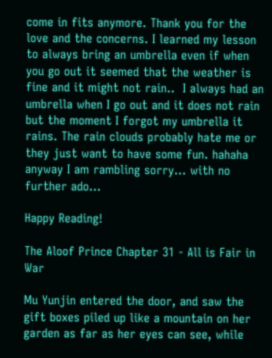come in fits anymore. Thank you for the love and the concerns. I learned my lesson to always bring an umbrella even if when you go out it seemed that the weather is fine and it might not rain..  I always had an umbrella when I go out and it does not rain but the moment I forgot my umbrella it rains. The rain clouds probably hate me or they just want to have some fun. hahaha anyway I am rambling sorry... with no further ado...

Happy Reading!

The Aloof Prince Chapter 31 - All is Fair in War

Mu Yunjin entered the door, and saw the gift boxes piled up like a mountain on her garden as far as her eyes can see, while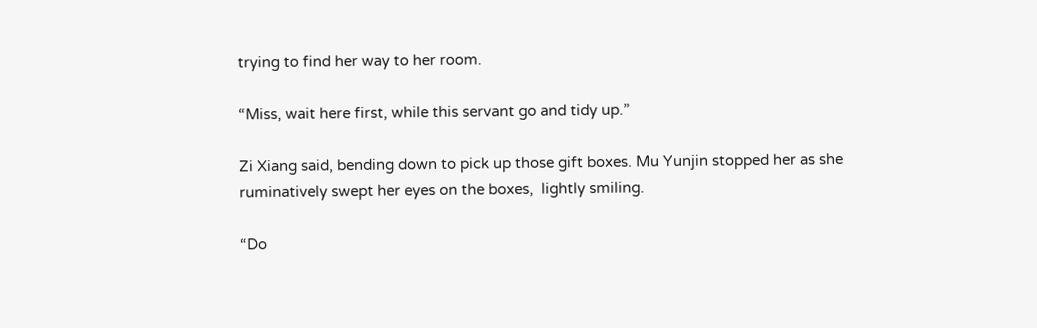trying to find her way to her room.

“Miss, wait here first, while this servant go and tidy up.”

Zi Xiang said, bending down to pick up those gift boxes. Mu Yunjin stopped her as she ruminatively swept her eyes on the boxes,  lightly smiling.

“Do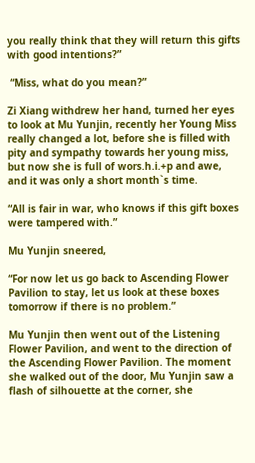you really think that they will return this gifts with good intentions?”

 “Miss, what do you mean?”

Zi Xiang withdrew her hand, turned her eyes to look at Mu Yunjin, recently her Young Miss really changed a lot, before she is filled with pity and sympathy towards her young miss, but now she is full of wors.h.i.+p and awe, and it was only a short month`s time.

“All is fair in war, who knows if this gift boxes were tampered with.”

Mu Yunjin sneered,

“For now let us go back to Ascending Flower Pavilion to stay, let us look at these boxes tomorrow if there is no problem.”

Mu Yunjin then went out of the Listening Flower Pavilion, and went to the direction of the Ascending Flower Pavilion. The moment she walked out of the door, Mu Yunjin saw a flash of silhouette at the corner, she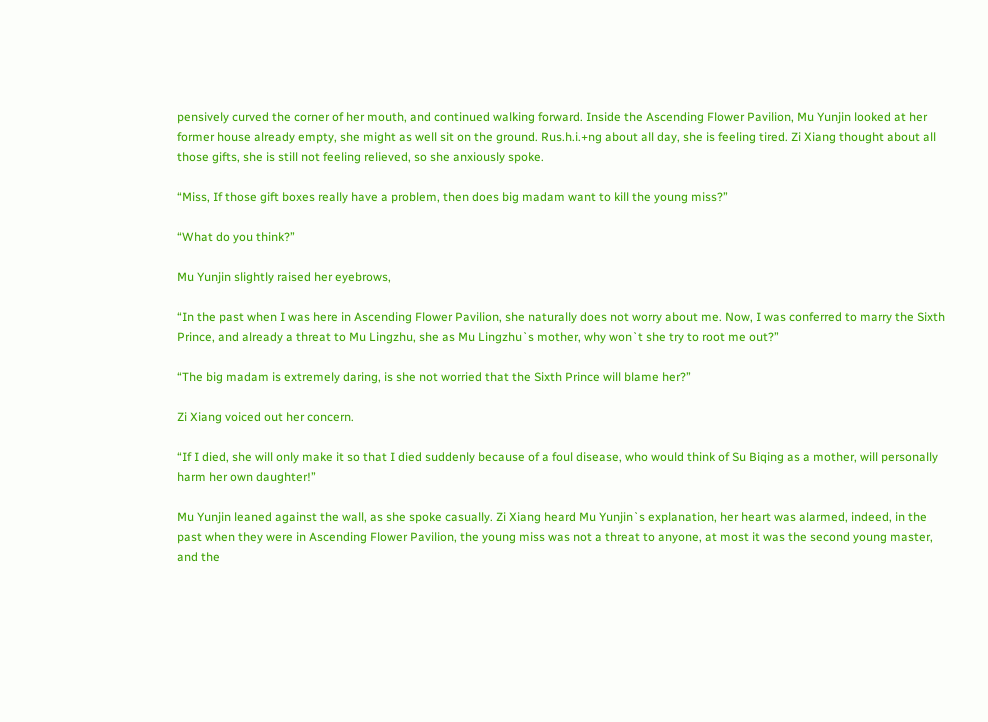pensively curved the corner of her mouth, and continued walking forward. Inside the Ascending Flower Pavilion, Mu Yunjin looked at her former house already empty, she might as well sit on the ground. Rus.h.i.+ng about all day, she is feeling tired. Zi Xiang thought about all those gifts, she is still not feeling relieved, so she anxiously spoke.

“Miss, If those gift boxes really have a problem, then does big madam want to kill the young miss?”

“What do you think?”

Mu Yunjin slightly raised her eyebrows,

“In the past when I was here in Ascending Flower Pavilion, she naturally does not worry about me. Now, I was conferred to marry the Sixth Prince, and already a threat to Mu Lingzhu, she as Mu Lingzhu`s mother, why won`t she try to root me out?”

“The big madam is extremely daring, is she not worried that the Sixth Prince will blame her?”

Zi Xiang voiced out her concern.

“If I died, she will only make it so that I died suddenly because of a foul disease, who would think of Su Biqing as a mother, will personally harm her own daughter!”

Mu Yunjin leaned against the wall, as she spoke casually. Zi Xiang heard Mu Yunjin`s explanation, her heart was alarmed, indeed, in the past when they were in Ascending Flower Pavilion, the young miss was not a threat to anyone, at most it was the second young master, and the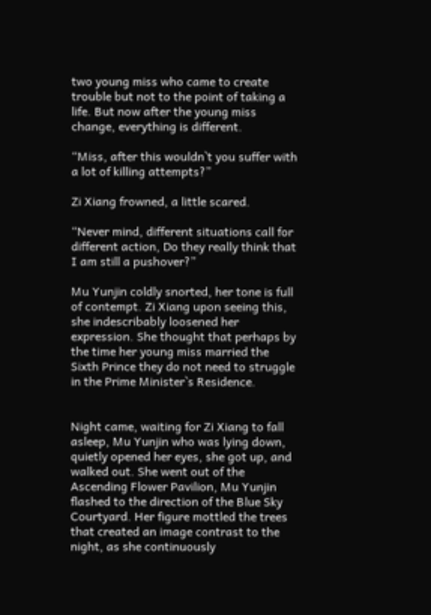two young miss who came to create trouble but not to the point of taking a life. But now after the young miss change, everything is different.

“Miss, after this wouldn`t you suffer with a lot of killing attempts?”

Zi Xiang frowned, a little scared.

“Never mind, different situations call for different action, Do they really think that I am still a pushover?”

Mu Yunjin coldly snorted, her tone is full of contempt. Zi Xiang upon seeing this, she indescribably loosened her expression. She thought that perhaps by the time her young miss married the Sixth Prince they do not need to struggle in the Prime Minister`s Residence.


Night came, waiting for Zi Xiang to fall asleep, Mu Yunjin who was lying down, quietly opened her eyes, she got up, and walked out. She went out of the Ascending Flower Pavilion, Mu Yunjin flashed to the direction of the Blue Sky Courtyard. Her figure mottled the trees that created an image contrast to the night, as she continuously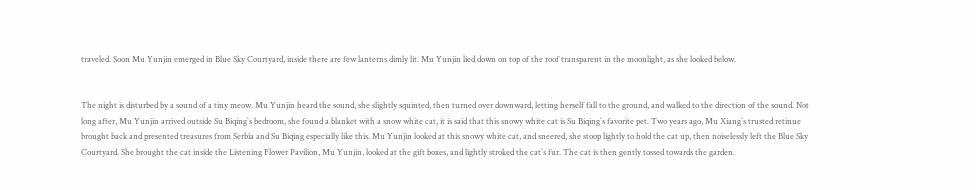traveled. Soon Mu Yunjin emerged in Blue Sky Courtyard, inside there are few lanterns dimly lit. Mu Yunjin lied down on top of the roof transparent in the moonlight, as she looked below.


The night is disturbed by a sound of a tiny meow. Mu Yunjin heard the sound, she slightly squinted, then turned over downward, letting herself fall to the ground, and walked to the direction of the sound. Not long after, Mu Yunjin arrived outside Su Biqing`s bedroom, she found a blanket with a snow white cat, it is said that this snowy white cat is Su Biqing`s favorite pet. Two years ago, Mu Xiang`s trusted retinue brought back and presented treasures from Serbia and Su Biqing especially like this. Mu Yunjin looked at this snowy white cat, and sneered, she stoop lightly to hold the cat up, then noiselessly left the Blue Sky Courtyard. She brought the cat inside the Listening Flower Pavilion, Mu Yunjin, looked at the gift boxes, and lightly stroked the cat`s fur. The cat is then gently tossed towards the garden.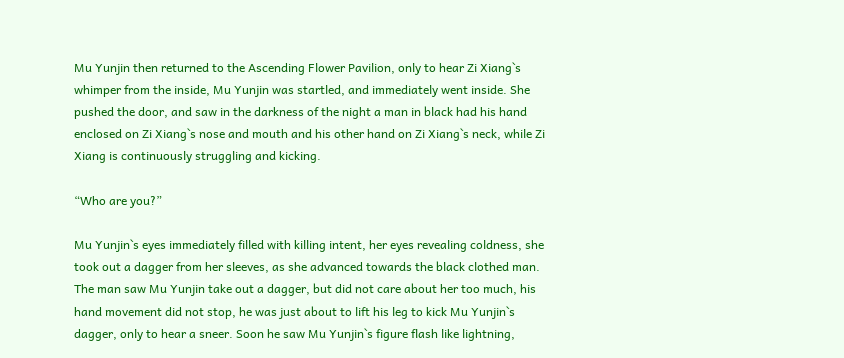Mu Yunjin then returned to the Ascending Flower Pavilion, only to hear Zi Xiang`s whimper from the inside, Mu Yunjin was startled, and immediately went inside. She pushed the door, and saw in the darkness of the night a man in black had his hand enclosed on Zi Xiang`s nose and mouth and his other hand on Zi Xiang`s neck, while Zi Xiang is continuously struggling and kicking.

“Who are you?”

Mu Yunjin`s eyes immediately filled with killing intent, her eyes revealing coldness, she took out a dagger from her sleeves, as she advanced towards the black clothed man. The man saw Mu Yunjin take out a dagger, but did not care about her too much, his hand movement did not stop, he was just about to lift his leg to kick Mu Yunjin`s dagger, only to hear a sneer. Soon he saw Mu Yunjin`s figure flash like lightning,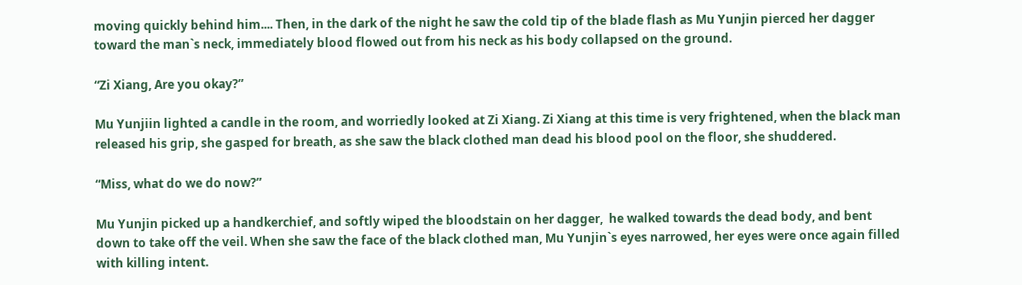moving quickly behind him.... Then, in the dark of the night he saw the cold tip of the blade flash as Mu Yunjin pierced her dagger toward the man`s neck, immediately blood flowed out from his neck as his body collapsed on the ground.

“Zi Xiang, Are you okay?”

Mu Yunjiin lighted a candle in the room, and worriedly looked at Zi Xiang. Zi Xiang at this time is very frightened, when the black man released his grip, she gasped for breath, as she saw the black clothed man dead his blood pool on the floor, she shuddered.

“Miss, what do we do now?”

Mu Yunjin picked up a handkerchief, and softly wiped the bloodstain on her dagger,  he walked towards the dead body, and bent down to take off the veil. When she saw the face of the black clothed man, Mu Yunjin`s eyes narrowed, her eyes were once again filled with killing intent.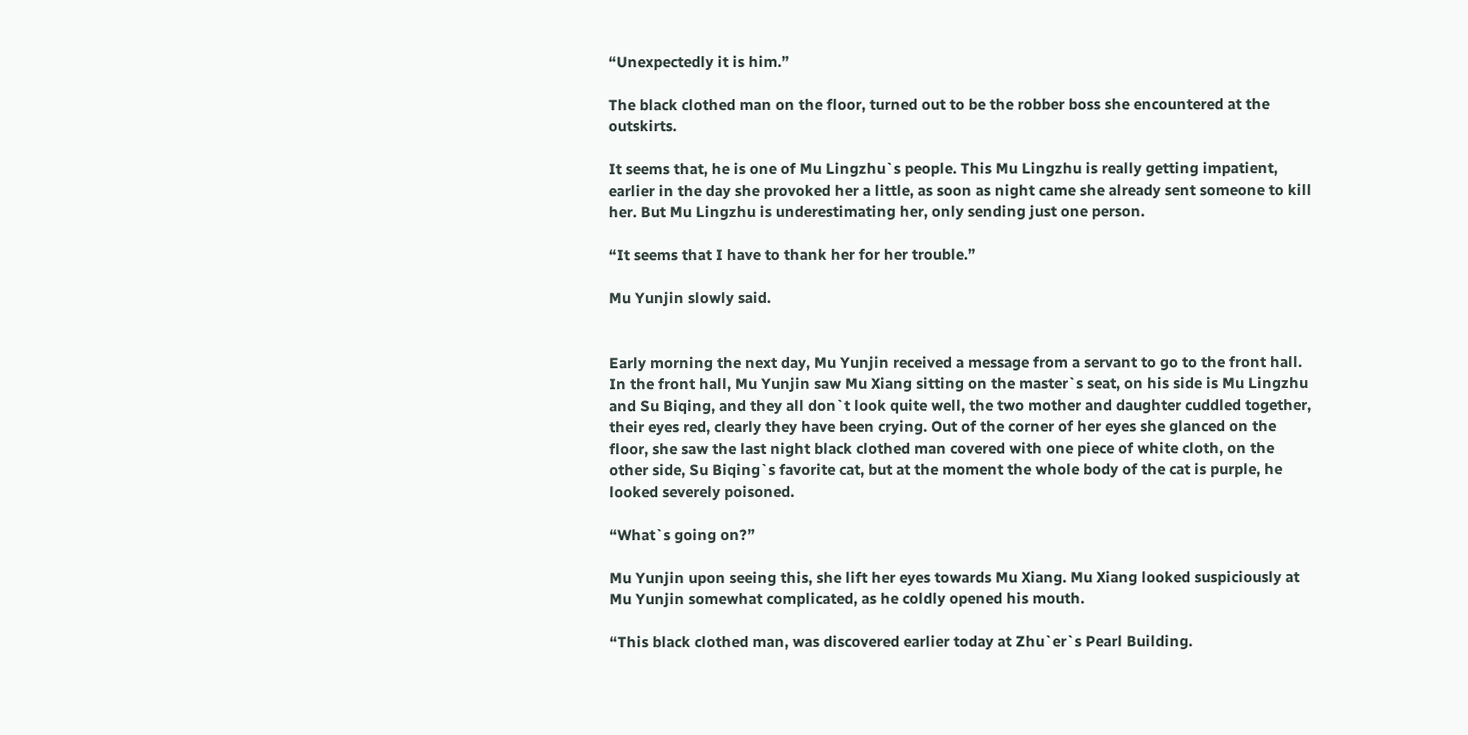“Unexpectedly it is him.”

The black clothed man on the floor, turned out to be the robber boss she encountered at the outskirts.

It seems that, he is one of Mu Lingzhu`s people. This Mu Lingzhu is really getting impatient, earlier in the day she provoked her a little, as soon as night came she already sent someone to kill her. But Mu Lingzhu is underestimating her, only sending just one person.

“It seems that I have to thank her for her trouble.”

Mu Yunjin slowly said.


Early morning the next day, Mu Yunjin received a message from a servant to go to the front hall. In the front hall, Mu Yunjin saw Mu Xiang sitting on the master`s seat, on his side is Mu Lingzhu and Su Biqing, and they all don`t look quite well, the two mother and daughter cuddled together, their eyes red, clearly they have been crying. Out of the corner of her eyes she glanced on the floor, she saw the last night black clothed man covered with one piece of white cloth, on the other side, Su Biqing`s favorite cat, but at the moment the whole body of the cat is purple, he looked severely poisoned.

“What`s going on?”

Mu Yunjin upon seeing this, she lift her eyes towards Mu Xiang. Mu Xiang looked suspiciously at Mu Yunjin somewhat complicated, as he coldly opened his mouth.

“This black clothed man, was discovered earlier today at Zhu`er`s Pearl Building.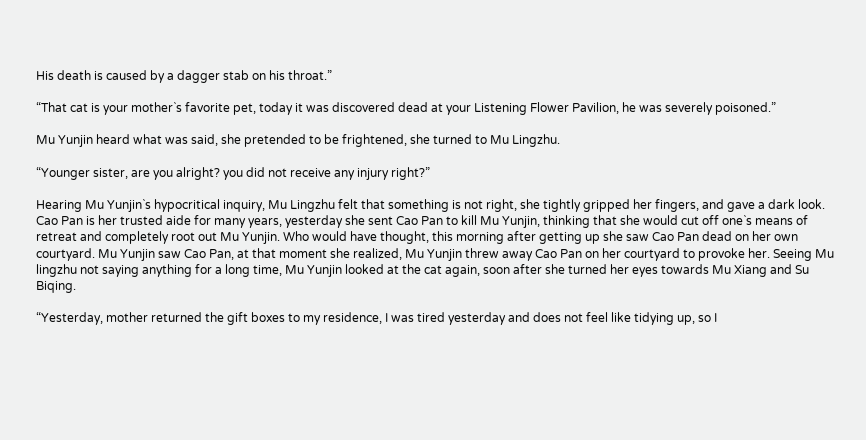His death is caused by a dagger stab on his throat.”

“That cat is your mother`s favorite pet, today it was discovered dead at your Listening Flower Pavilion, he was severely poisoned.”

Mu Yunjin heard what was said, she pretended to be frightened, she turned to Mu Lingzhu.

“Younger sister, are you alright? you did not receive any injury right?”

Hearing Mu Yunjin`s hypocritical inquiry, Mu Lingzhu felt that something is not right, she tightly gripped her fingers, and gave a dark look. Cao Pan is her trusted aide for many years, yesterday she sent Cao Pan to kill Mu Yunjin, thinking that she would cut off one`s means of retreat and completely root out Mu Yunjin. Who would have thought, this morning after getting up she saw Cao Pan dead on her own courtyard. Mu Yunjin saw Cao Pan, at that moment she realized, Mu Yunjin threw away Cao Pan on her courtyard to provoke her. Seeing Mu lingzhu not saying anything for a long time, Mu Yunjin looked at the cat again, soon after she turned her eyes towards Mu Xiang and Su Biqing.

“Yesterday, mother returned the gift boxes to my residence, I was tired yesterday and does not feel like tidying up, so I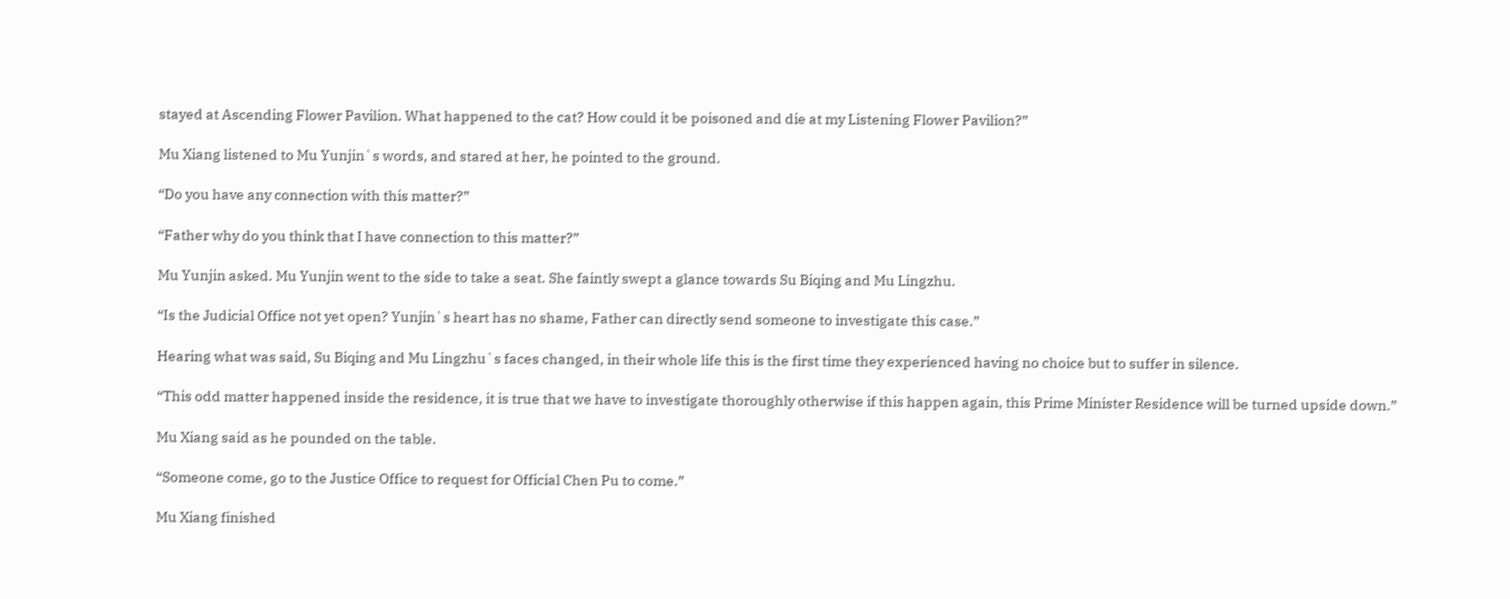stayed at Ascending Flower Pavilion. What happened to the cat? How could it be poisoned and die at my Listening Flower Pavilion?”

Mu Xiang listened to Mu Yunjin`s words, and stared at her, he pointed to the ground.

“Do you have any connection with this matter?”

“Father why do you think that I have connection to this matter?”

Mu Yunjin asked. Mu Yunjin went to the side to take a seat. She faintly swept a glance towards Su Biqing and Mu Lingzhu.

“Is the Judicial Office not yet open? Yunjin`s heart has no shame, Father can directly send someone to investigate this case.”

Hearing what was said, Su Biqing and Mu Lingzhu`s faces changed, in their whole life this is the first time they experienced having no choice but to suffer in silence.

“This odd matter happened inside the residence, it is true that we have to investigate thoroughly otherwise if this happen again, this Prime Minister Residence will be turned upside down.”

Mu Xiang said as he pounded on the table.

“Someone come, go to the Justice Office to request for Official Chen Pu to come.”

Mu Xiang finished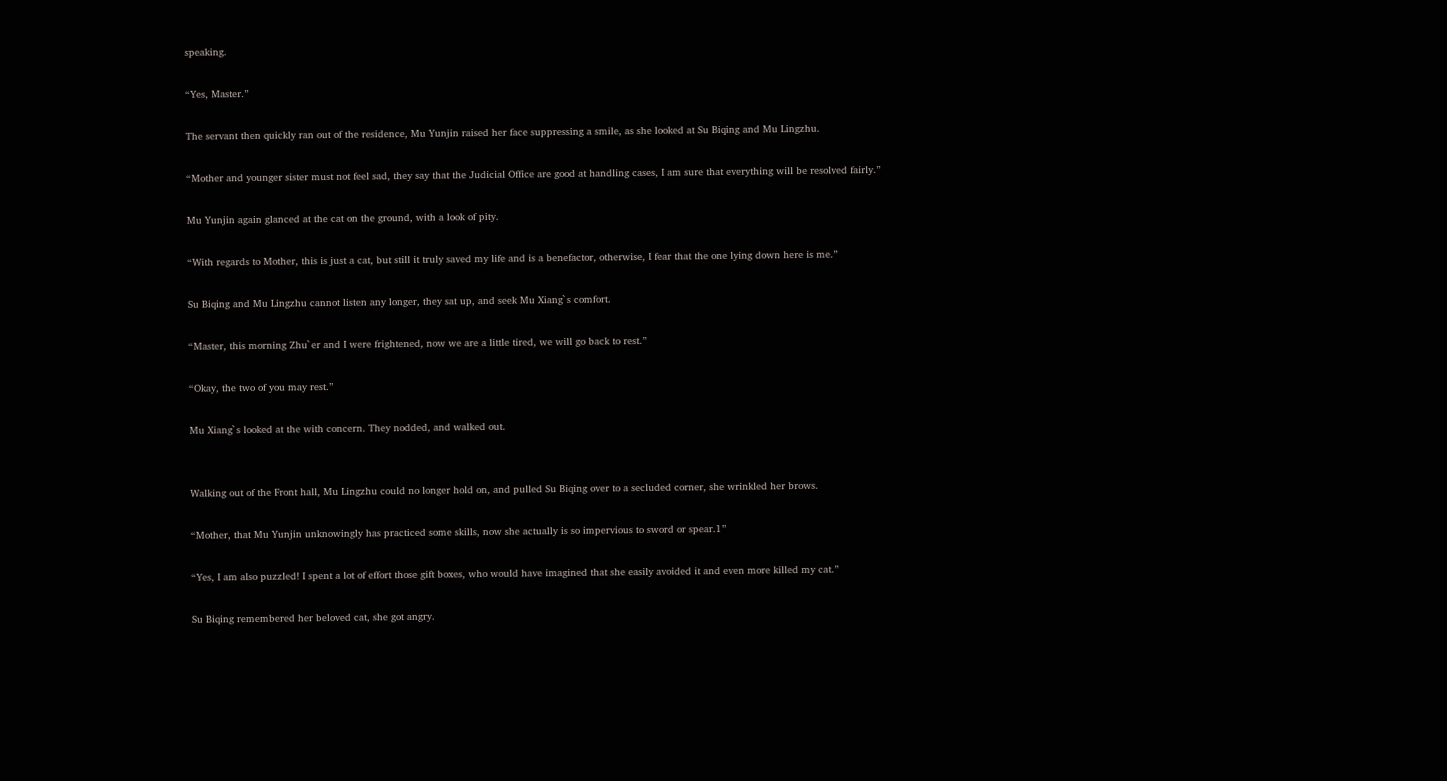speaking.

“Yes, Master.”

The servant then quickly ran out of the residence, Mu Yunjin raised her face suppressing a smile, as she looked at Su Biqing and Mu Lingzhu.

“Mother and younger sister must not feel sad, they say that the Judicial Office are good at handling cases, I am sure that everything will be resolved fairly.”

Mu Yunjin again glanced at the cat on the ground, with a look of pity.

“With regards to Mother, this is just a cat, but still it truly saved my life and is a benefactor, otherwise, I fear that the one lying down here is me.”

Su Biqing and Mu Lingzhu cannot listen any longer, they sat up, and seek Mu Xiang`s comfort.

“Master, this morning Zhu`er and I were frightened, now we are a little tired, we will go back to rest.”

“Okay, the two of you may rest.”

Mu Xiang`s looked at the with concern. They nodded, and walked out.


Walking out of the Front hall, Mu Lingzhu could no longer hold on, and pulled Su Biqing over to a secluded corner, she wrinkled her brows.

“Mother, that Mu Yunjin unknowingly has practiced some skills, now she actually is so impervious to sword or spear.1”

“Yes, I am also puzzled! I spent a lot of effort those gift boxes, who would have imagined that she easily avoided it and even more killed my cat.”

Su Biqing remembered her beloved cat, she got angry.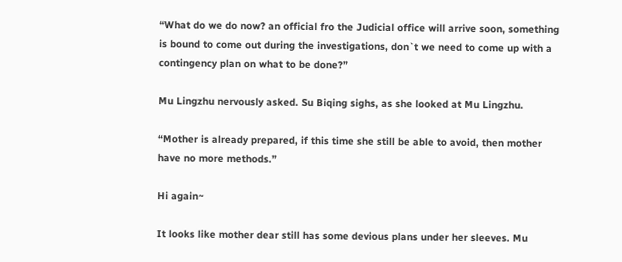“What do we do now? an official fro the Judicial office will arrive soon, something is bound to come out during the investigations, don`t we need to come up with a contingency plan on what to be done?”

Mu Lingzhu nervously asked. Su Biqing sighs, as she looked at Mu Lingzhu.

“Mother is already prepared, if this time she still be able to avoid, then mother have no more methods.”

Hi again~

It looks like mother dear still has some devious plans under her sleeves. Mu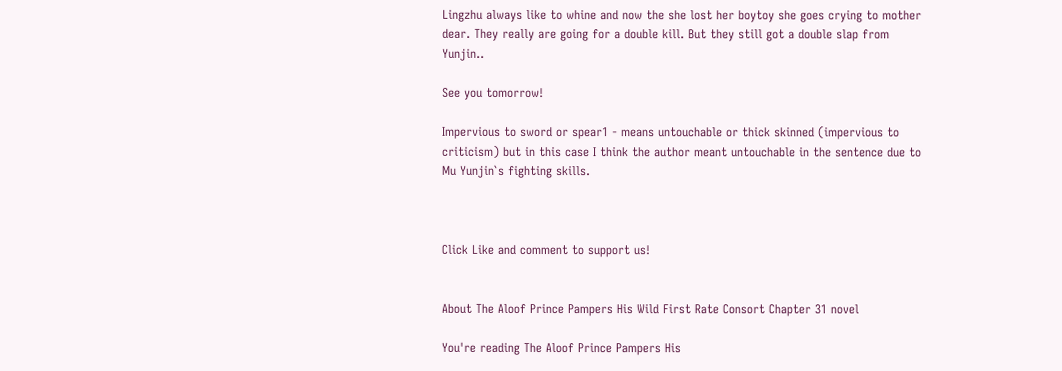Lingzhu always like to whine and now the she lost her boytoy she goes crying to mother dear. They really are going for a double kill. But they still got a double slap from Yunjin..

See you tomorrow!

Impervious to sword or spear1 - means untouchable or thick skinned (impervious to criticism) but in this case I think the author meant untouchable in the sentence due to Mu Yunjin`s fighting skills.



Click Like and comment to support us!


About The Aloof Prince Pampers His Wild First Rate Consort Chapter 31 novel

You're reading The Aloof Prince Pampers His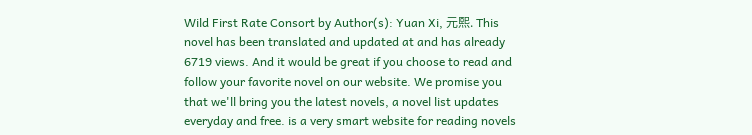Wild First Rate Consort by Author(s): Yuan Xi, 元熙. This novel has been translated and updated at and has already 6719 views. And it would be great if you choose to read and follow your favorite novel on our website. We promise you that we'll bring you the latest novels, a novel list updates everyday and free. is a very smart website for reading novels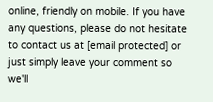online, friendly on mobile. If you have any questions, please do not hesitate to contact us at [email protected] or just simply leave your comment so we'll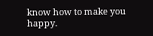know how to make you happy.